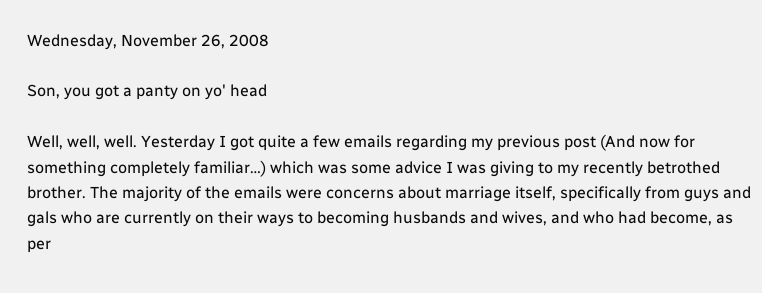Wednesday, November 26, 2008

Son, you got a panty on yo' head

Well, well, well. Yesterday I got quite a few emails regarding my previous post (And now for something completely familiar…) which was some advice I was giving to my recently betrothed brother. The majority of the emails were concerns about marriage itself, specifically from guys and gals who are currently on their ways to becoming husbands and wives, and who had become, as per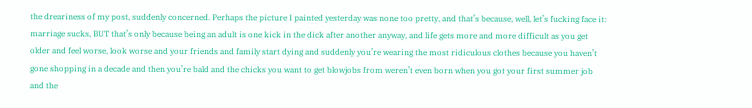the dreariness of my post, suddenly concerned. Perhaps the picture I painted yesterday was none too pretty, and that’s because, well, let’s fucking face it: marriage sucks, BUT that’s only because being an adult is one kick in the dick after another anyway, and life gets more and more difficult as you get older and feel worse, look worse and your friends and family start dying and suddenly you’re wearing the most ridiculous clothes because you haven’t gone shopping in a decade and then you’re bald and the chicks you want to get blowjobs from weren’t even born when you got your first summer job and the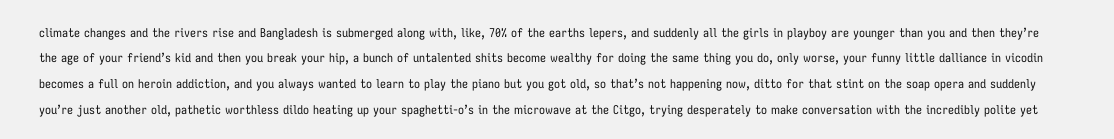climate changes and the rivers rise and Bangladesh is submerged along with, like, 70% of the earths lepers, and suddenly all the girls in playboy are younger than you and then they’re the age of your friend’s kid and then you break your hip, a bunch of untalented shits become wealthy for doing the same thing you do, only worse, your funny little dalliance in vicodin becomes a full on heroin addiction, and you always wanted to learn to play the piano but you got old, so that’s not happening now, ditto for that stint on the soap opera and suddenly you’re just another old, pathetic worthless dildo heating up your spaghetti-o’s in the microwave at the Citgo, trying desperately to make conversation with the incredibly polite yet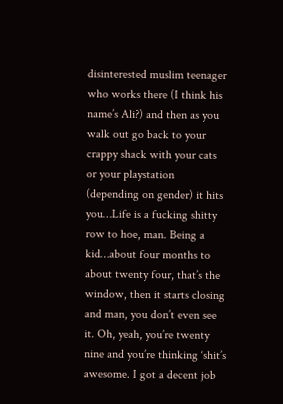disinterested muslim teenager who works there (I think his name’s Ali?) and then as you walk out go back to your crappy shack with your cats or your playstation (depending on gender) it hits you…Life is a fucking shitty row to hoe, man. Being a kid…about four months to about twenty four, that’s the window, then it starts closing and man, you don’t even see it. Oh, yeah, you’re twenty nine and you’re thinking ‘shit’s awesome. I got a decent job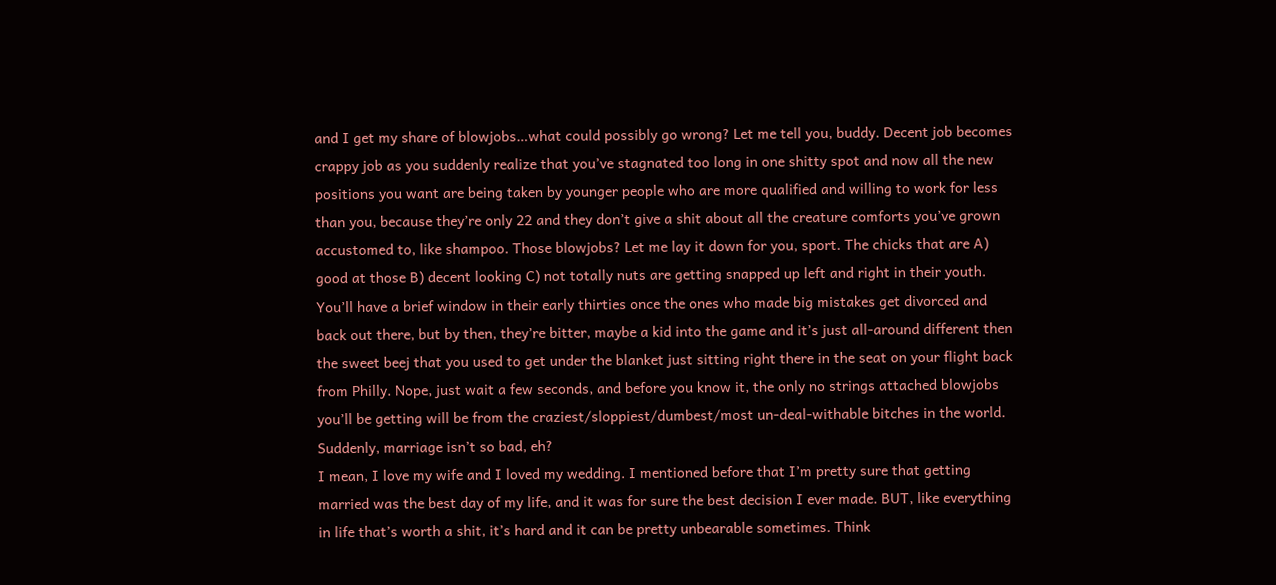and I get my share of blowjobs…what could possibly go wrong? Let me tell you, buddy. Decent job becomes crappy job as you suddenly realize that you’ve stagnated too long in one shitty spot and now all the new positions you want are being taken by younger people who are more qualified and willing to work for less than you, because they’re only 22 and they don’t give a shit about all the creature comforts you’ve grown accustomed to, like shampoo. Those blowjobs? Let me lay it down for you, sport. The chicks that are A) good at those B) decent looking C) not totally nuts are getting snapped up left and right in their youth. You’ll have a brief window in their early thirties once the ones who made big mistakes get divorced and back out there, but by then, they’re bitter, maybe a kid into the game and it’s just all-around different then the sweet beej that you used to get under the blanket just sitting right there in the seat on your flight back from Philly. Nope, just wait a few seconds, and before you know it, the only no strings attached blowjobs you’ll be getting will be from the craziest/sloppiest/dumbest/most un-deal-withable bitches in the world.
Suddenly, marriage isn’t so bad, eh?
I mean, I love my wife and I loved my wedding. I mentioned before that I’m pretty sure that getting married was the best day of my life, and it was for sure the best decision I ever made. BUT, like everything in life that’s worth a shit, it’s hard and it can be pretty unbearable sometimes. Think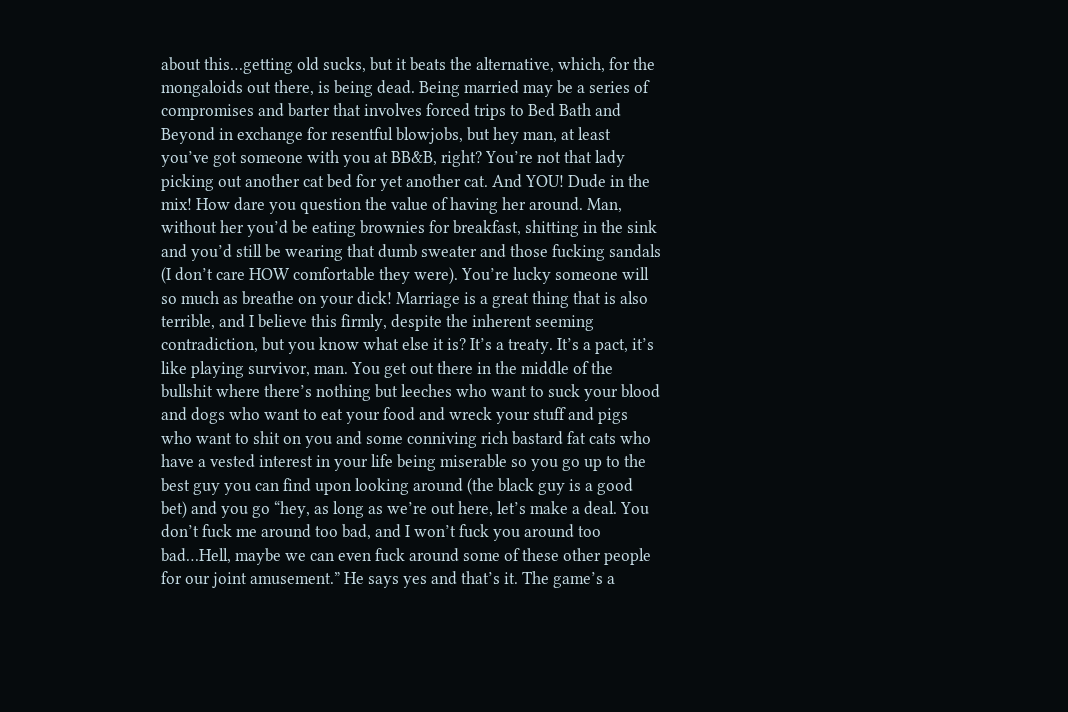about this…getting old sucks, but it beats the alternative, which, for the mongaloids out there, is being dead. Being married may be a series of compromises and barter that involves forced trips to Bed Bath and Beyond in exchange for resentful blowjobs, but hey man, at least you’ve got someone with you at BB&B, right? You’re not that lady picking out another cat bed for yet another cat. And YOU! Dude in the mix! How dare you question the value of having her around. Man, without her you’d be eating brownies for breakfast, shitting in the sink and you’d still be wearing that dumb sweater and those fucking sandals (I don’t care HOW comfortable they were). You’re lucky someone will so much as breathe on your dick! Marriage is a great thing that is also terrible, and I believe this firmly, despite the inherent seeming contradiction, but you know what else it is? It’s a treaty. It’s a pact, it’s like playing survivor, man. You get out there in the middle of the bullshit where there’s nothing but leeches who want to suck your blood and dogs who want to eat your food and wreck your stuff and pigs who want to shit on you and some conniving rich bastard fat cats who have a vested interest in your life being miserable so you go up to the best guy you can find upon looking around (the black guy is a good bet) and you go “hey, as long as we’re out here, let’s make a deal. You don’t fuck me around too bad, and I won’t fuck you around too bad…Hell, maybe we can even fuck around some of these other people for our joint amusement.” He says yes and that’s it. The game’s a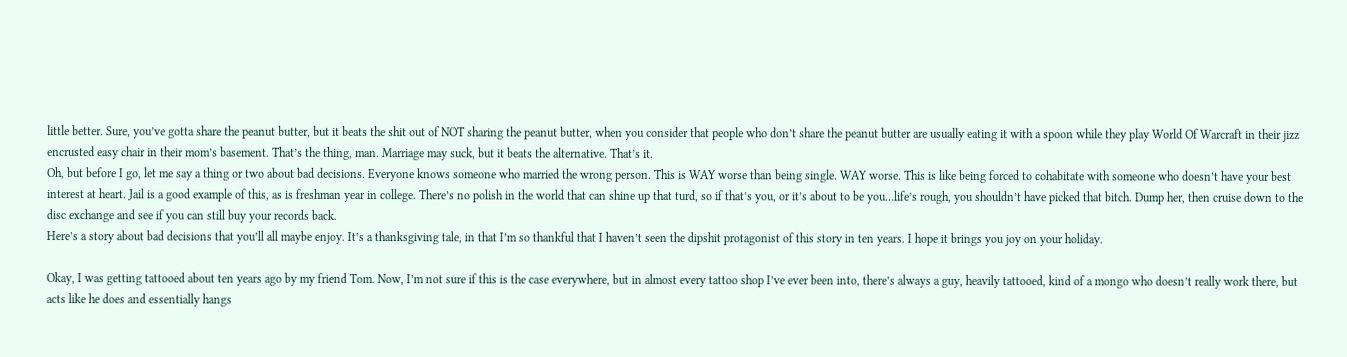little better. Sure, you’ve gotta share the peanut butter, but it beats the shit out of NOT sharing the peanut butter, when you consider that people who don’t share the peanut butter are usually eating it with a spoon while they play World Of Warcraft in their jizz encrusted easy chair in their mom’s basement. That’s the thing, man. Marriage may suck, but it beats the alternative. That’s it.
Oh, but before I go, let me say a thing or two about bad decisions. Everyone knows someone who married the wrong person. This is WAY worse than being single. WAY worse. This is like being forced to cohabitate with someone who doesn’t have your best interest at heart. Jail is a good example of this, as is freshman year in college. There’s no polish in the world that can shine up that turd, so if that’s you, or it’s about to be you…life’s rough, you shouldn’t have picked that bitch. Dump her, then cruise down to the disc exchange and see if you can still buy your records back.
Here’s a story about bad decisions that you’ll all maybe enjoy. It’s a thanksgiving tale, in that I’m so thankful that I haven’t seen the dipshit protagonist of this story in ten years. I hope it brings you joy on your holiday.

Okay, I was getting tattooed about ten years ago by my friend Tom. Now, I’m not sure if this is the case everywhere, but in almost every tattoo shop I’ve ever been into, there’s always a guy, heavily tattooed, kind of a mongo who doesn’t really work there, but acts like he does and essentially hangs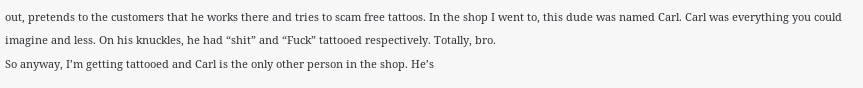out, pretends to the customers that he works there and tries to scam free tattoos. In the shop I went to, this dude was named Carl. Carl was everything you could imagine and less. On his knuckles, he had “shit” and “Fuck” tattooed respectively. Totally, bro.
So anyway, I’m getting tattooed and Carl is the only other person in the shop. He’s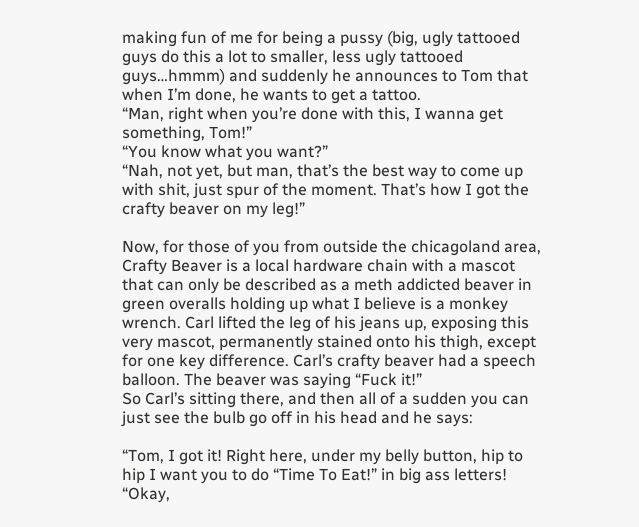making fun of me for being a pussy (big, ugly tattooed guys do this a lot to smaller, less ugly tattooed guys…hmmm) and suddenly he announces to Tom that when I’m done, he wants to get a tattoo.
“Man, right when you’re done with this, I wanna get something, Tom!”
“You know what you want?”
“Nah, not yet, but man, that’s the best way to come up with shit, just spur of the moment. That’s how I got the crafty beaver on my leg!”

Now, for those of you from outside the chicagoland area, Crafty Beaver is a local hardware chain with a mascot that can only be described as a meth addicted beaver in green overalls holding up what I believe is a monkey wrench. Carl lifted the leg of his jeans up, exposing this very mascot, permanently stained onto his thigh, except for one key difference. Carl’s crafty beaver had a speech balloon. The beaver was saying “Fuck it!”
So Carl’s sitting there, and then all of a sudden you can just see the bulb go off in his head and he says:

“Tom, I got it! Right here, under my belly button, hip to hip I want you to do “Time To Eat!” in big ass letters!
“Okay,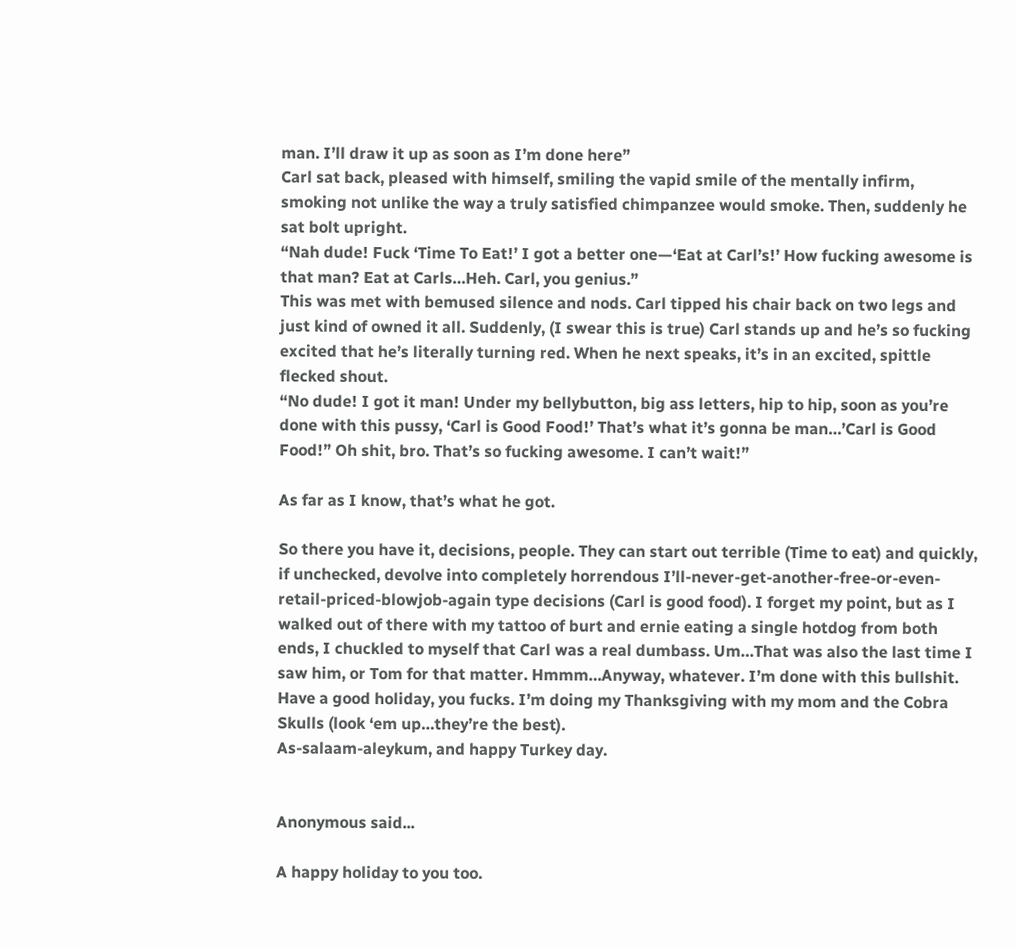man. I’ll draw it up as soon as I’m done here”
Carl sat back, pleased with himself, smiling the vapid smile of the mentally infirm, smoking not unlike the way a truly satisfied chimpanzee would smoke. Then, suddenly he sat bolt upright.
“Nah dude! Fuck ‘Time To Eat!’ I got a better one—‘Eat at Carl’s!’ How fucking awesome is that man? Eat at Carls…Heh. Carl, you genius.”
This was met with bemused silence and nods. Carl tipped his chair back on two legs and just kind of owned it all. Suddenly, (I swear this is true) Carl stands up and he’s so fucking excited that he’s literally turning red. When he next speaks, it’s in an excited, spittle flecked shout.
“No dude! I got it man! Under my bellybutton, big ass letters, hip to hip, soon as you’re done with this pussy, ‘Carl is Good Food!’ That’s what it’s gonna be man…’Carl is Good Food!” Oh shit, bro. That’s so fucking awesome. I can’t wait!”

As far as I know, that’s what he got.

So there you have it, decisions, people. They can start out terrible (Time to eat) and quickly, if unchecked, devolve into completely horrendous I’ll-never-get-another-free-or-even-retail-priced-blowjob-again type decisions (Carl is good food). I forget my point, but as I walked out of there with my tattoo of burt and ernie eating a single hotdog from both ends, I chuckled to myself that Carl was a real dumbass. Um…That was also the last time I saw him, or Tom for that matter. Hmmm…Anyway, whatever. I’m done with this bullshit. Have a good holiday, you fucks. I’m doing my Thanksgiving with my mom and the Cobra Skulls (look ‘em up…they’re the best).
As-salaam-aleykum, and happy Turkey day.


Anonymous said...

A happy holiday to you too.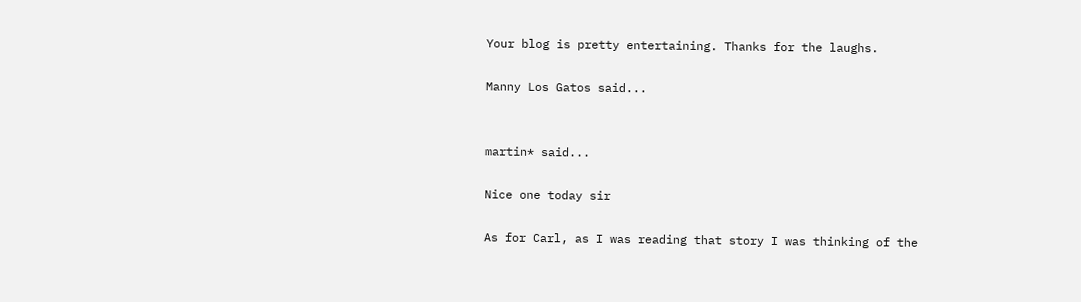Your blog is pretty entertaining. Thanks for the laughs.

Manny Los Gatos said...


martin* said...

Nice one today sir

As for Carl, as I was reading that story I was thinking of the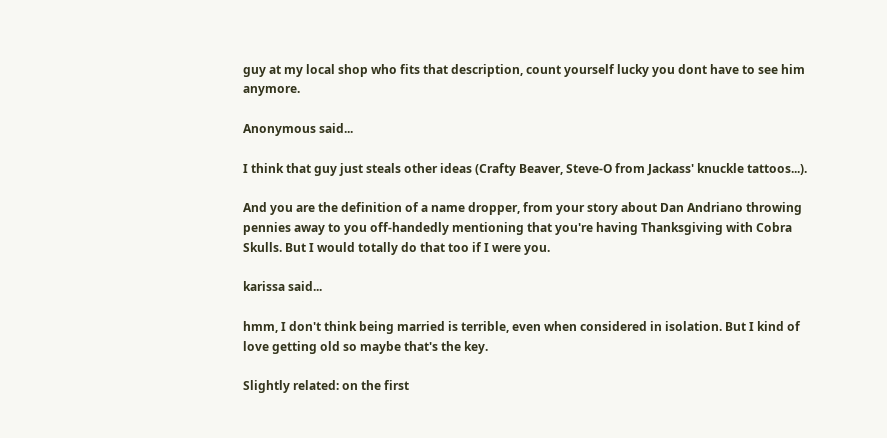guy at my local shop who fits that description, count yourself lucky you dont have to see him anymore.

Anonymous said...

I think that guy just steals other ideas (Crafty Beaver, Steve-O from Jackass' knuckle tattoos...).

And you are the definition of a name dropper, from your story about Dan Andriano throwing pennies away to you off-handedly mentioning that you're having Thanksgiving with Cobra Skulls. But I would totally do that too if I were you.

karissa said...

hmm, I don't think being married is terrible, even when considered in isolation. But I kind of love getting old so maybe that's the key.

Slightly related: on the first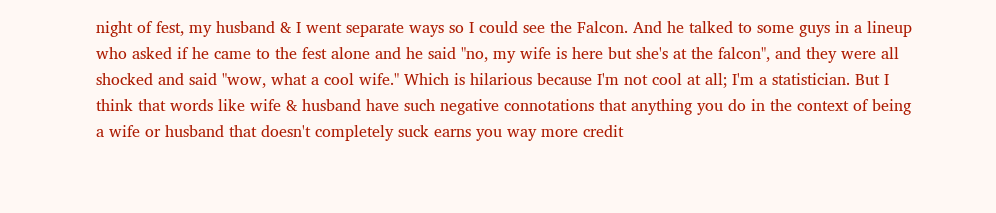night of fest, my husband & I went separate ways so I could see the Falcon. And he talked to some guys in a lineup who asked if he came to the fest alone and he said "no, my wife is here but she's at the falcon", and they were all shocked and said "wow, what a cool wife." Which is hilarious because I'm not cool at all; I'm a statistician. But I think that words like wife & husband have such negative connotations that anything you do in the context of being a wife or husband that doesn't completely suck earns you way more credit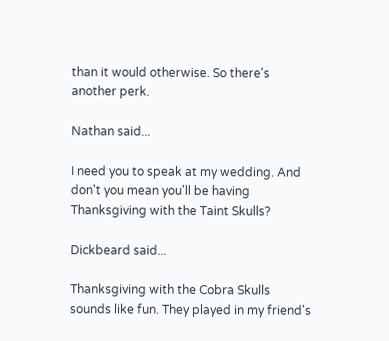than it would otherwise. So there's another perk.

Nathan said...

I need you to speak at my wedding. And don't you mean you'll be having Thanksgiving with the Taint Skulls?

Dickbeard said...

Thanksgiving with the Cobra Skulls sounds like fun. They played in my friend's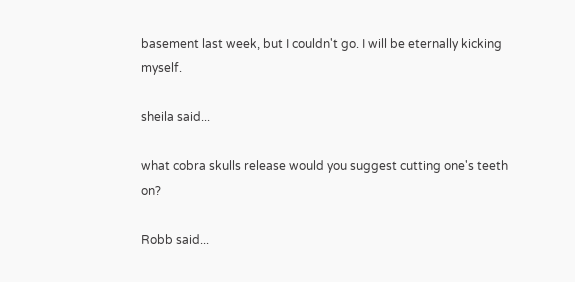basement last week, but I couldn't go. I will be eternally kicking myself.

sheila said...

what cobra skulls release would you suggest cutting one's teeth on?

Robb said...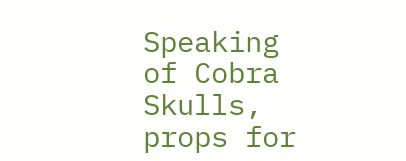Speaking of Cobra Skulls, props for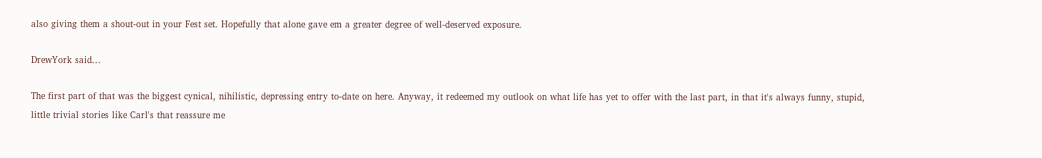also giving them a shout-out in your Fest set. Hopefully that alone gave em a greater degree of well-deserved exposure.

DrewYork said...

The first part of that was the biggest cynical, nihilistic, depressing entry to-date on here. Anyway, it redeemed my outlook on what life has yet to offer with the last part, in that it's always funny, stupid, little trivial stories like Carl's that reassure me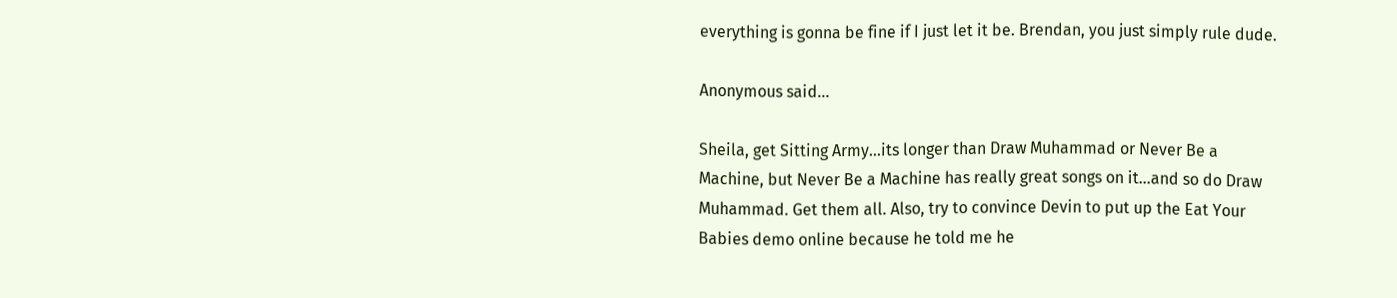everything is gonna be fine if I just let it be. Brendan, you just simply rule dude.

Anonymous said...

Sheila, get Sitting Army...its longer than Draw Muhammad or Never Be a Machine, but Never Be a Machine has really great songs on it...and so do Draw Muhammad. Get them all. Also, try to convince Devin to put up the Eat Your Babies demo online because he told me he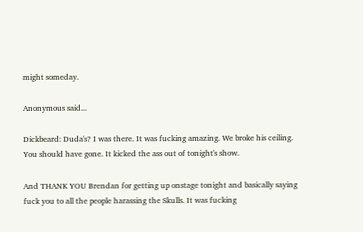might someday.

Anonymous said...

Dickbeard: Duda's? I was there. It was fucking amazing. We broke his ceiling. You should have gone. It kicked the ass out of tonight's show.

And THANK YOU Brendan for getting up onstage tonight and basically saying fuck you to all the people harassing the Skulls. It was fucking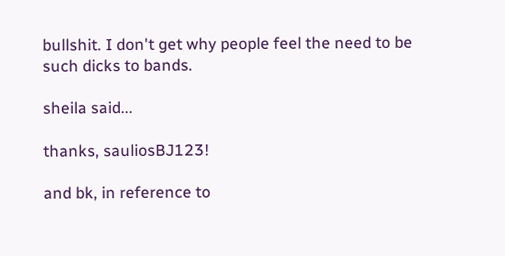bullshit. I don't get why people feel the need to be such dicks to bands.

sheila said...

thanks, sauliosBJ123!

and bk, in reference to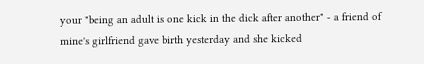your "being an adult is one kick in the dick after another" - a friend of mine's girlfriend gave birth yesterday and she kicked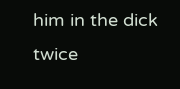him in the dick twice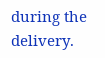during the delivery.